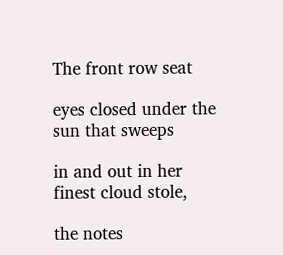The front row seat

eyes closed under the sun that sweeps

in and out in her finest cloud stole,

the notes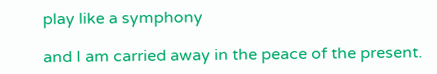play like a symphony

and I am carried away in the peace of the present.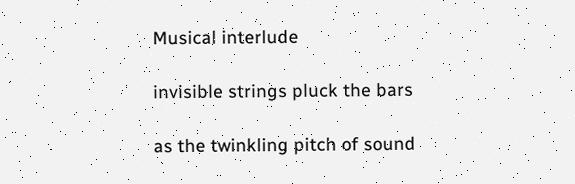Musical interlude

invisible strings pluck the bars

as the twinkling pitch of sound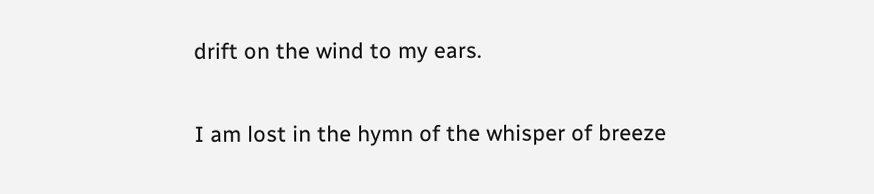drift on the wind to my ears.

I am lost in the hymn of the whisper of breeze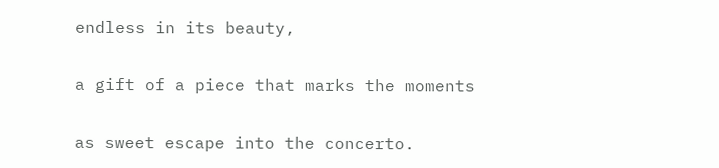endless in its beauty,

a gift of a piece that marks the moments

as sweet escape into the concerto.